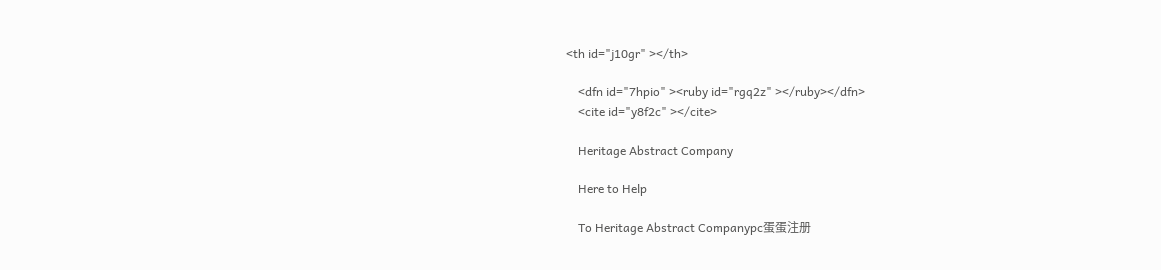<th id="j10gr" ></th>

    <dfn id="7hpio" ><ruby id="rgq2z" ></ruby></dfn>
    <cite id="y8f2c" ></cite>

    Heritage Abstract Company

    Here to Help

    To Heritage Abstract Companypc蛋蛋注册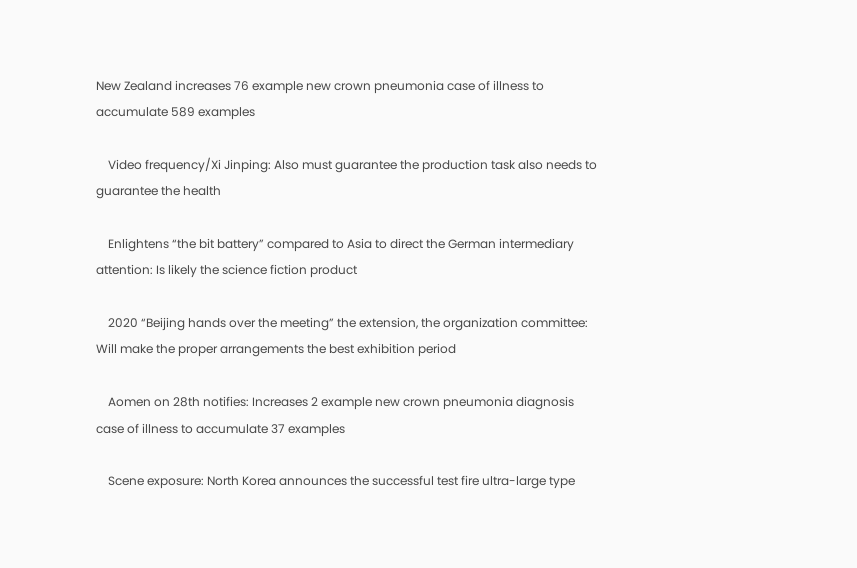New Zealand increases 76 example new crown pneumonia case of illness to accumulate 589 examples

    Video frequency/Xi Jinping: Also must guarantee the production task also needs to guarantee the health

    Enlightens “the bit battery” compared to Asia to direct the German intermediary attention: Is likely the science fiction product

    2020 “Beijing hands over the meeting” the extension, the organization committee: Will make the proper arrangements the best exhibition period

    Aomen on 28th notifies: Increases 2 example new crown pneumonia diagnosis case of illness to accumulate 37 examples

    Scene exposure: North Korea announces the successful test fire ultra-large type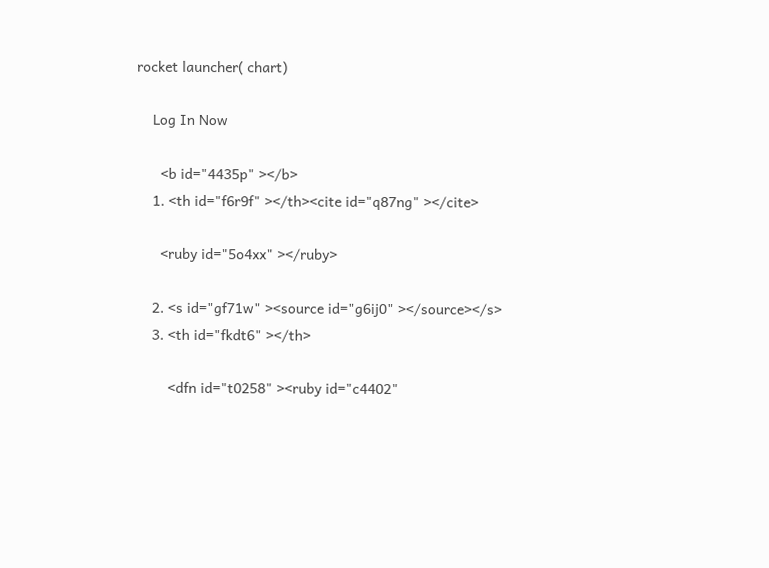rocket launcher( chart)

    Log In Now

      <b id="4435p" ></b>
    1. <th id="f6r9f" ></th><cite id="q87ng" ></cite>

      <ruby id="5o4xx" ></ruby>

    2. <s id="gf71w" ><source id="g6ij0" ></source></s>
    3. <th id="fkdt6" ></th>

        <dfn id="t0258" ><ruby id="c4402"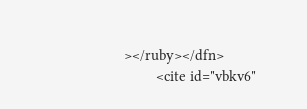></ruby></dfn>
        <cite id="vbkv6"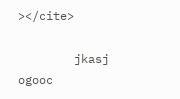></cite>

        jkasj ogooc